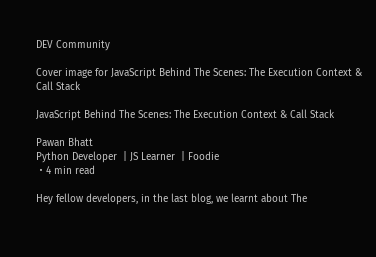DEV Community

Cover image for JavaScript Behind The Scenes: The Execution Context & Call Stack

JavaScript Behind The Scenes: The Execution Context & Call Stack

Pawan Bhatt
Python Developer  | JS Learner  | Foodie
・4 min read

Hey fellow developers, in the last blog, we learnt about The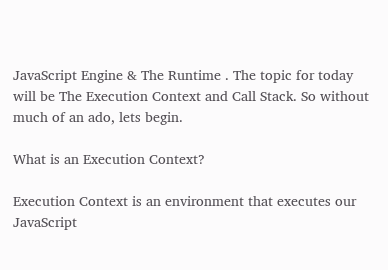JavaScript Engine & The Runtime . The topic for today will be The Execution Context and Call Stack. So without much of an ado, lets begin.

What is an Execution Context?

Execution Context is an environment that executes our JavaScript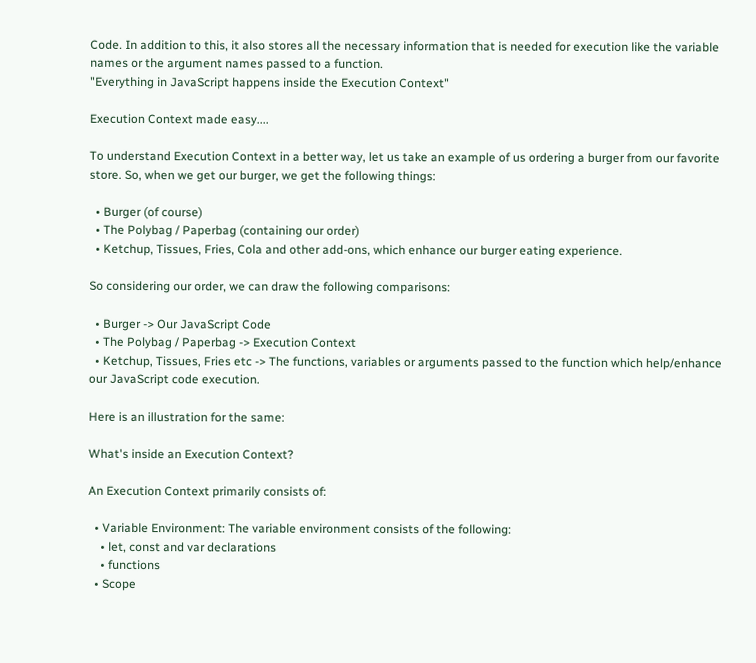Code. In addition to this, it also stores all the necessary information that is needed for execution like the variable names or the argument names passed to a function.
"Everything in JavaScript happens inside the Execution Context"

Execution Context made easy....

To understand Execution Context in a better way, let us take an example of us ordering a burger from our favorite store. So, when we get our burger, we get the following things:

  • Burger (of course)
  • The Polybag / Paperbag (containing our order)
  • Ketchup, Tissues, Fries, Cola and other add-ons, which enhance our burger eating experience.

So considering our order, we can draw the following comparisons:

  • Burger -> Our JavaScript Code
  • The Polybag / Paperbag -> Execution Context
  • Ketchup, Tissues, Fries etc -> The functions, variables or arguments passed to the function which help/enhance our JavaScript code execution.

Here is an illustration for the same:

What's inside an Execution Context?

An Execution Context primarily consists of:

  • Variable Environment: The variable environment consists of the following:
    • let, const and var declarations
    • functions
  • Scope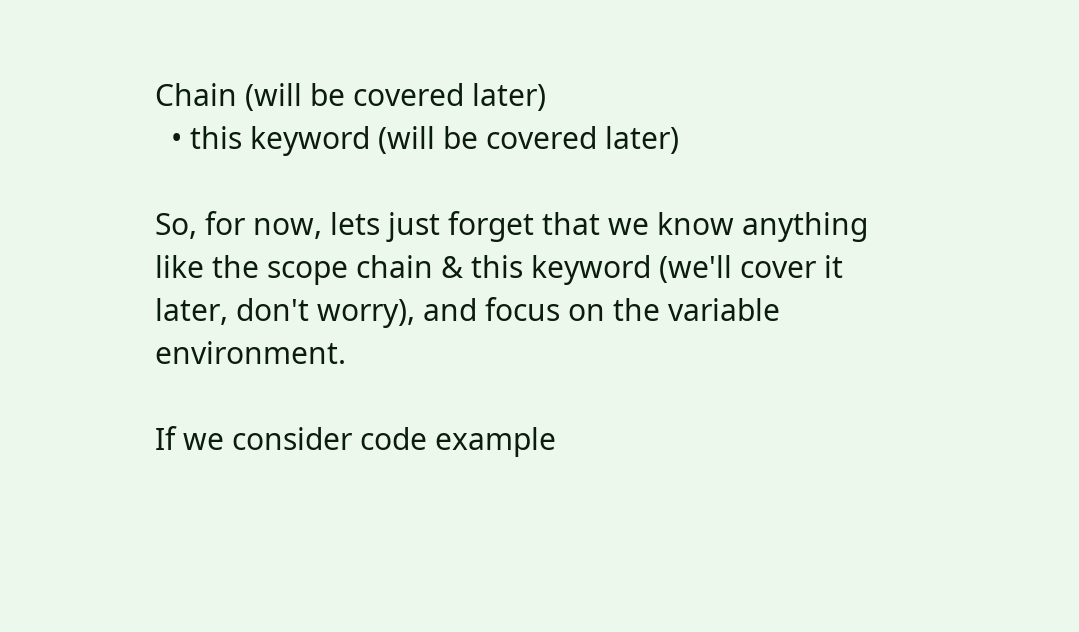Chain (will be covered later)
  • this keyword (will be covered later)

So, for now, lets just forget that we know anything like the scope chain & this keyword (we'll cover it later, don't worry), and focus on the variable environment.

If we consider code example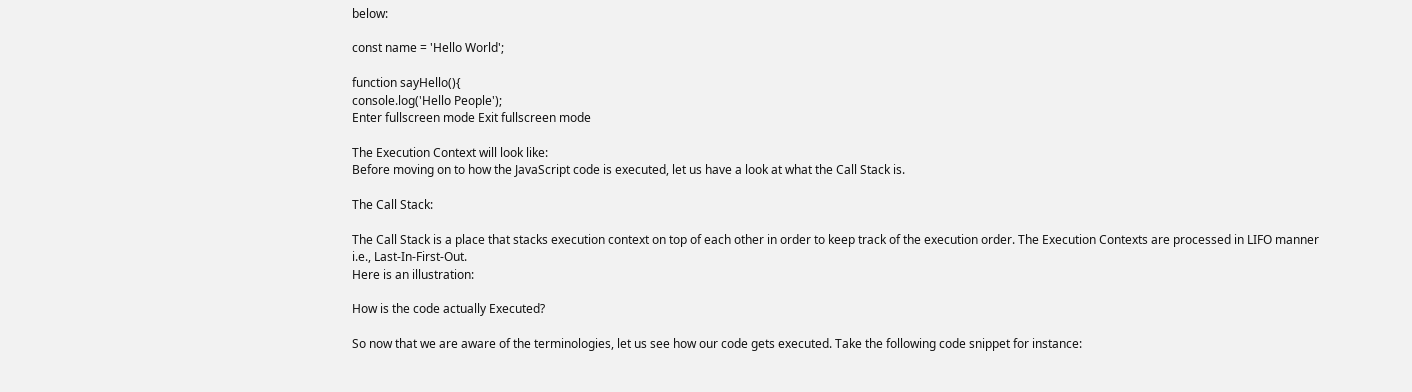below:

const name = 'Hello World';

function sayHello(){
console.log('Hello People');
Enter fullscreen mode Exit fullscreen mode

The Execution Context will look like:
Before moving on to how the JavaScript code is executed, let us have a look at what the Call Stack is.

The Call Stack:

The Call Stack is a place that stacks execution context on top of each other in order to keep track of the execution order. The Execution Contexts are processed in LIFO manner i.e., Last-In-First-Out.
Here is an illustration:

How is the code actually Executed?

So now that we are aware of the terminologies, let us see how our code gets executed. Take the following code snippet for instance: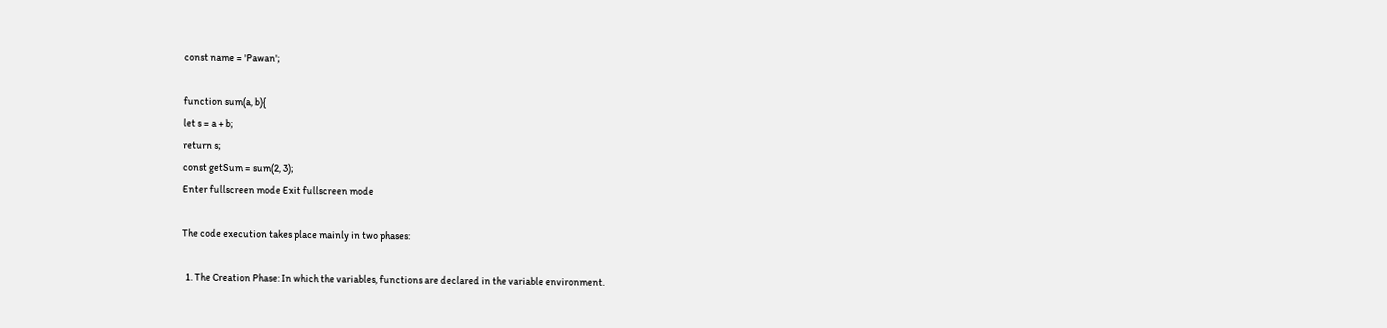const name = 'Pawan';

function sum(a, b){
let s = a + b;
return s;
const getSum = sum(2, 3);
Enter fullscreen mode Exit fullscreen mode

The code execution takes place mainly in two phases:

  1. The Creation Phase: In which the variables, functions are declared in the variable environment.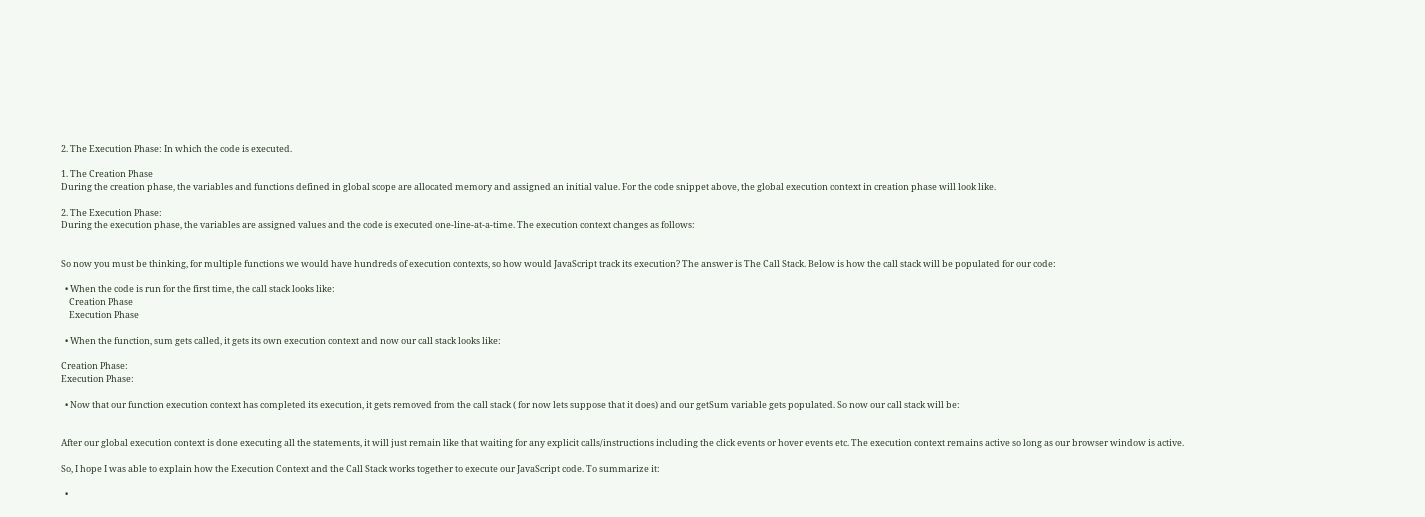2. The Execution Phase: In which the code is executed.

1. The Creation Phase
During the creation phase, the variables and functions defined in global scope are allocated memory and assigned an initial value. For the code snippet above, the global execution context in creation phase will look like.

2. The Execution Phase:
During the execution phase, the variables are assigned values and the code is executed one-line-at-a-time. The execution context changes as follows:


So now you must be thinking, for multiple functions we would have hundreds of execution contexts, so how would JavaScript track its execution? The answer is The Call Stack. Below is how the call stack will be populated for our code:

  • When the code is run for the first time, the call stack looks like:
    Creation Phase
    Execution Phase

  • When the function, sum gets called, it gets its own execution context and now our call stack looks like:

Creation Phase:
Execution Phase:

  • Now that our function execution context has completed its execution, it gets removed from the call stack ( for now lets suppose that it does) and our getSum variable gets populated. So now our call stack will be:


After our global execution context is done executing all the statements, it will just remain like that waiting for any explicit calls/instructions including the click events or hover events etc. The execution context remains active so long as our browser window is active.

So, I hope I was able to explain how the Execution Context and the Call Stack works together to execute our JavaScript code. To summarize it:

  •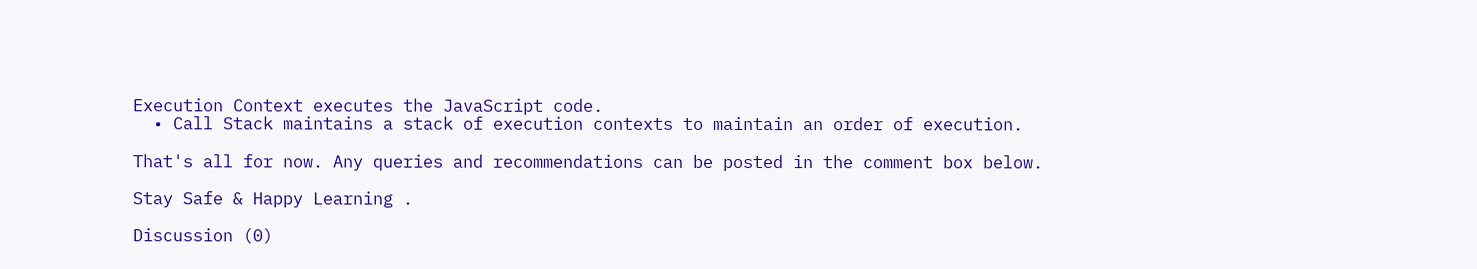Execution Context executes the JavaScript code.
  • Call Stack maintains a stack of execution contexts to maintain an order of execution.

That's all for now. Any queries and recommendations can be posted in the comment box below.

Stay Safe & Happy Learning .

Discussion (0)